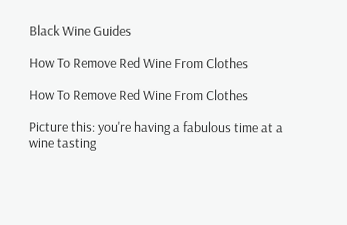Black Wine Guides

How To Remove Red Wine From Clothes

How To Remove Red Wine From Clothes

Picture this: you're having a fabulous time at a wine tasting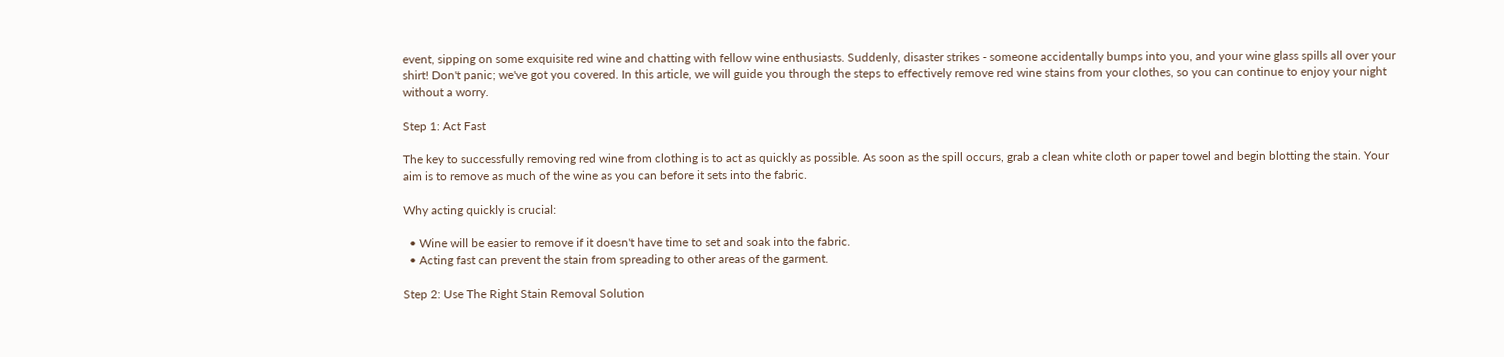event, sipping on some exquisite red wine and chatting with fellow wine enthusiasts. Suddenly, disaster strikes - someone accidentally bumps into you, and your wine glass spills all over your shirt! Don't panic; we've got you covered. In this article, we will guide you through the steps to effectively remove red wine stains from your clothes, so you can continue to enjoy your night without a worry.

Step 1: Act Fast

The key to successfully removing red wine from clothing is to act as quickly as possible. As soon as the spill occurs, grab a clean white cloth or paper towel and begin blotting the stain. Your aim is to remove as much of the wine as you can before it sets into the fabric.

Why acting quickly is crucial:

  • Wine will be easier to remove if it doesn't have time to set and soak into the fabric.
  • Acting fast can prevent the stain from spreading to other areas of the garment.

Step 2: Use The Right Stain Removal Solution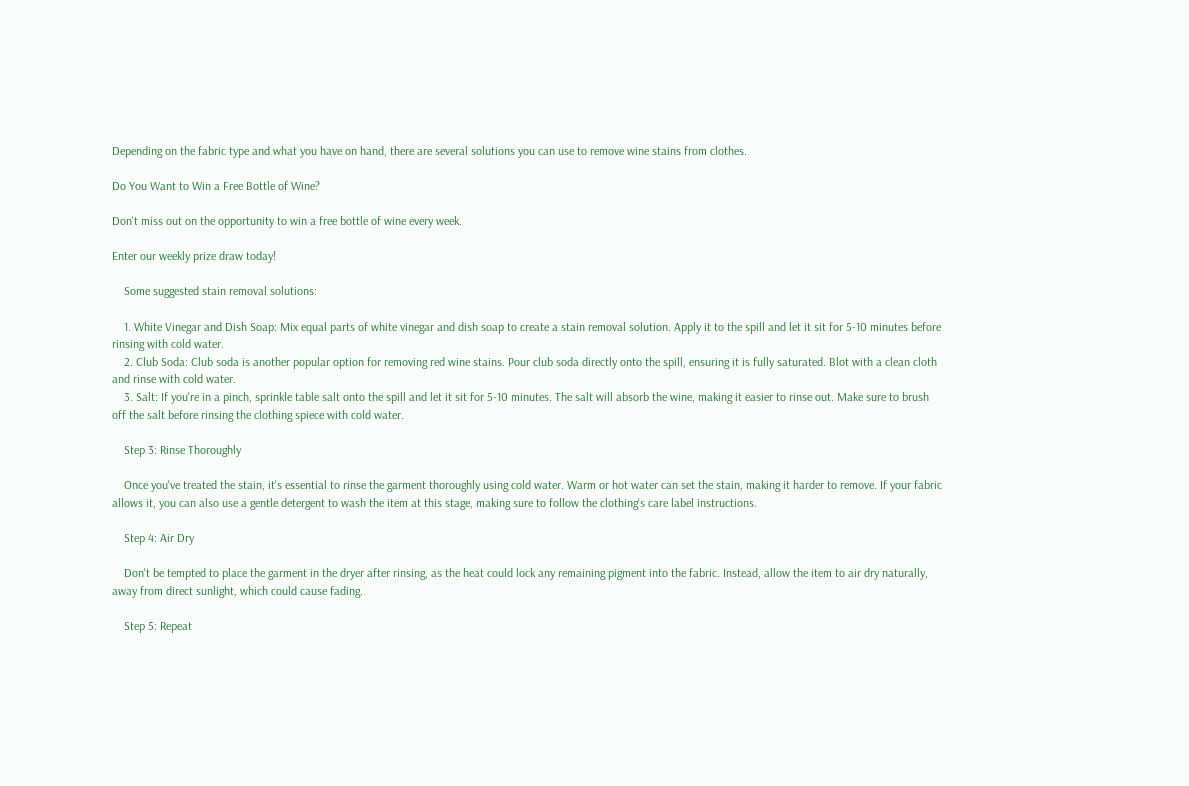Depending on the fabric type and what you have on hand, there are several solutions you can use to remove wine stains from clothes.

Do You Want to Win a Free Bottle of Wine?

Don't miss out on the opportunity to win a free bottle of wine every week.

Enter our weekly prize draw today!

    Some suggested stain removal solutions:

    1. White Vinegar and Dish Soap: Mix equal parts of white vinegar and dish soap to create a stain removal solution. Apply it to the spill and let it sit for 5-10 minutes before rinsing with cold water.
    2. Club Soda: Club soda is another popular option for removing red wine stains. Pour club soda directly onto the spill, ensuring it is fully saturated. Blot with a clean cloth and rinse with cold water.
    3. Salt: If you're in a pinch, sprinkle table salt onto the spill and let it sit for 5-10 minutes. The salt will absorb the wine, making it easier to rinse out. Make sure to brush off the salt before rinsing the clothing spiece with cold water.

    Step 3: Rinse Thoroughly

    Once you've treated the stain, it's essential to rinse the garment thoroughly using cold water. Warm or hot water can set the stain, making it harder to remove. If your fabric allows it, you can also use a gentle detergent to wash the item at this stage, making sure to follow the clothing's care label instructions.

    Step 4: Air Dry

    Don't be tempted to place the garment in the dryer after rinsing, as the heat could lock any remaining pigment into the fabric. Instead, allow the item to air dry naturally, away from direct sunlight, which could cause fading.

    Step 5: Repeat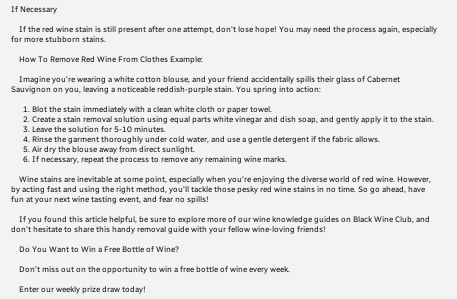If Necessary

    If the red wine stain is still present after one attempt, don't lose hope! You may need the process again, especially for more stubborn stains.

    How To Remove Red Wine From Clothes Example:

    Imagine you're wearing a white cotton blouse, and your friend accidentally spills their glass of Cabernet Sauvignon on you, leaving a noticeable reddish-purple stain. You spring into action:

      1. Blot the stain immediately with a clean white cloth or paper towel.
      2. Create a stain removal solution using equal parts white vinegar and dish soap, and gently apply it to the stain.
      3. Leave the solution for 5-10 minutes.
      4. Rinse the garment thoroughly under cold water, and use a gentle detergent if the fabric allows.
      5. Air dry the blouse away from direct sunlight.
      6. If necessary, repeat the process to remove any remaining wine marks.

    Wine stains are inevitable at some point, especially when you're enjoying the diverse world of red wine. However, by acting fast and using the right method, you'll tackle those pesky red wine stains in no time. So go ahead, have fun at your next wine tasting event, and fear no spills!

    If you found this article helpful, be sure to explore more of our wine knowledge guides on Black Wine Club, and don't hesitate to share this handy removal guide with your fellow wine-loving friends!

    Do You Want to Win a Free Bottle of Wine?

    Don't miss out on the opportunity to win a free bottle of wine every week.

    Enter our weekly prize draw today!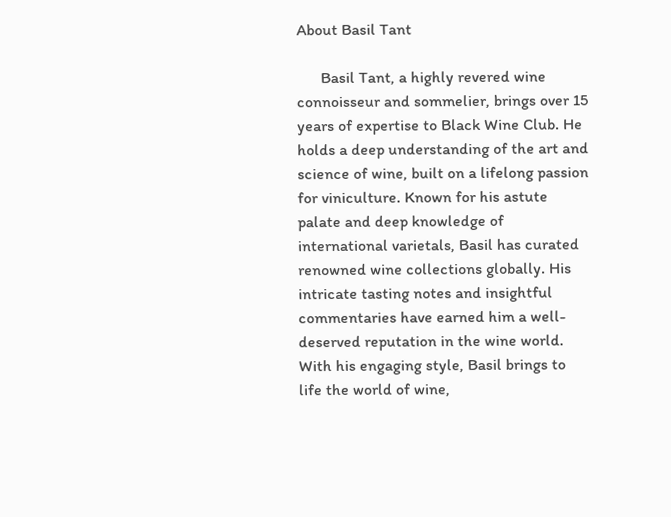About Basil Tant

      Basil Tant, a highly revered wine connoisseur and sommelier, brings over 15 years of expertise to Black Wine Club. He holds a deep understanding of the art and science of wine, built on a lifelong passion for viniculture. Known for his astute palate and deep knowledge of international varietals, Basil has curated renowned wine collections globally. His intricate tasting notes and insightful commentaries have earned him a well-deserved reputation in the wine world. With his engaging style, Basil brings to life the world of wine,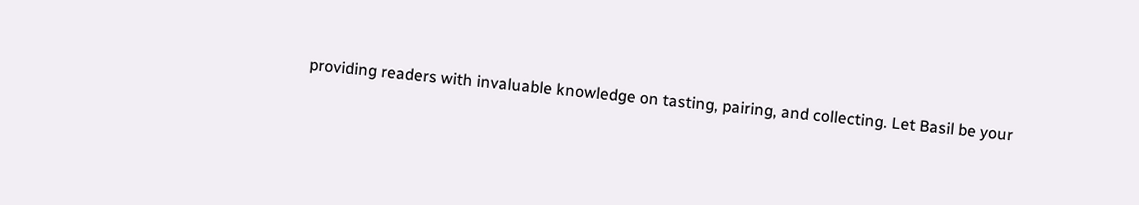providing readers with invaluable knowledge on tasting, pairing, and collecting. Let Basil be your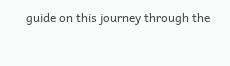guide on this journey through the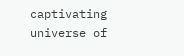captivating universe of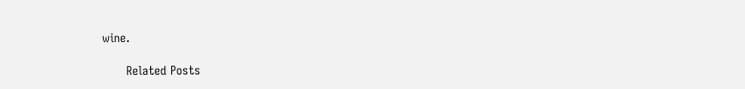wine.

      Related Posts